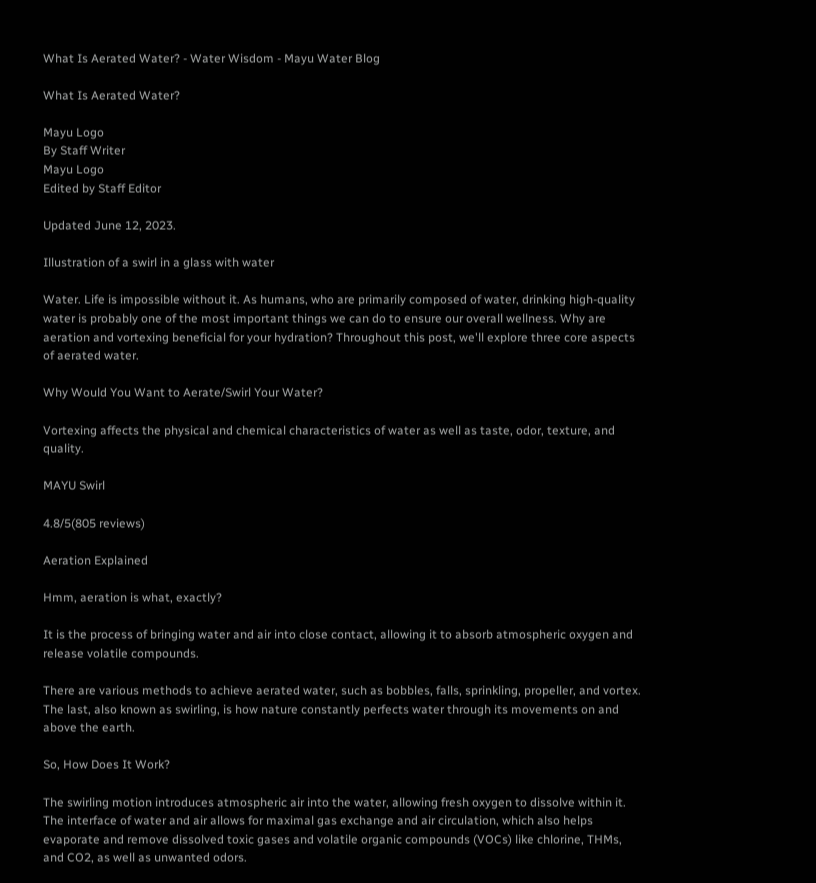What Is Aerated Water? - Water Wisdom - Mayu Water Blog

What Is Aerated Water?

Mayu Logo
By Staff Writer
Mayu Logo
Edited by Staff Editor

Updated June 12, 2023.

Illustration of a swirl in a glass with water

Water. Life is impossible without it. As humans, who are primarily composed of water, drinking high-quality water is probably one of the most important things we can do to ensure our overall wellness. Why are aeration and vortexing beneficial for your hydration? Throughout this post, we'll explore three core aspects of aerated water.

Why Would You Want to Aerate/Swirl Your Water?

Vortexing affects the physical and chemical characteristics of water as well as taste, odor, texture, and quality.

MAYU Swirl

4.8/5(805 reviews)

Aeration Explained

Hmm, aeration is what, exactly?

It is the process of bringing water and air into close contact, allowing it to absorb atmospheric oxygen and release volatile compounds.

There are various methods to achieve aerated water, such as bobbles, falls, sprinkling, propeller, and vortex. The last, also known as swirling, is how nature constantly perfects water through its movements on and above the earth.

So, How Does It Work?

The swirling motion introduces atmospheric air into the water, allowing fresh oxygen to dissolve within it. The interface of water and air allows for maximal gas exchange and air circulation, which also helps evaporate and remove dissolved toxic gases and volatile organic compounds (VOCs) like chlorine, THMs, and CO2, as well as unwanted odors.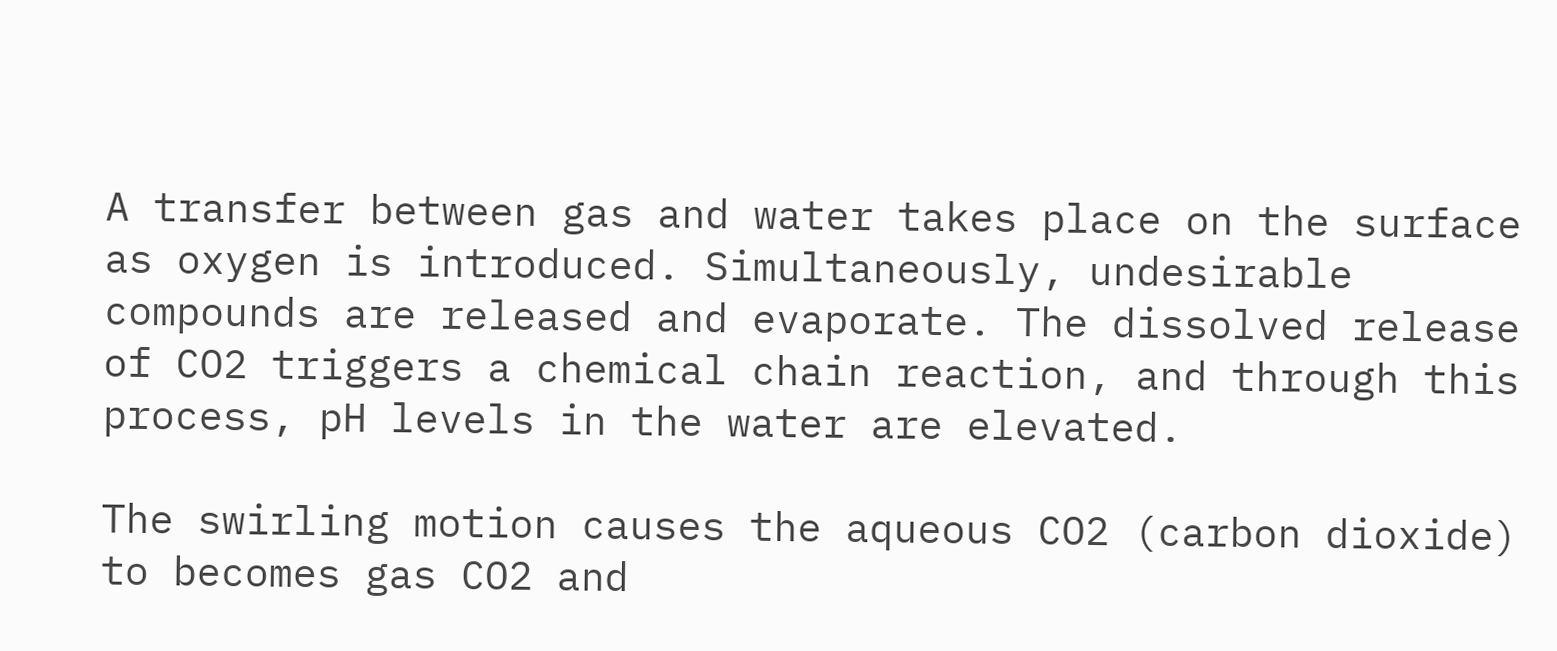A transfer between gas and water takes place on the surface as oxygen is introduced. Simultaneously, undesirable compounds are released and evaporate. The dissolved release of CO2 triggers a chemical chain reaction, and through this process, pH levels in the water are elevated.

The swirling motion causes the aqueous CO2 (carbon dioxide) to becomes gas CO2 and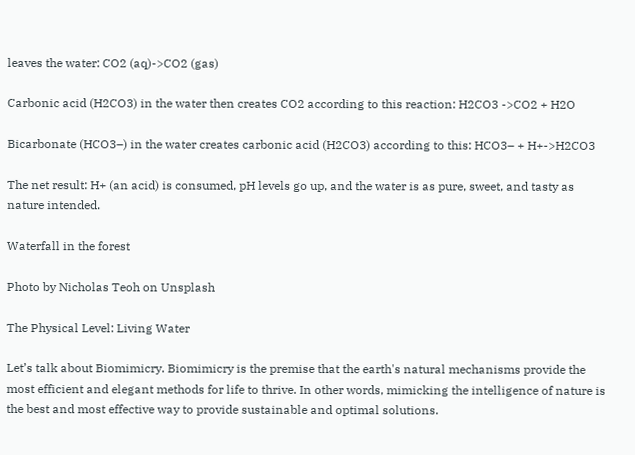leaves the water: CO2 (aq)->CO2 (gas)

Carbonic acid (H2CO3) in the water then creates CO2 according to this reaction: H2CO3 ->CO2 + H2O

Bicarbonate (HCO3–) in the water creates carbonic acid (H2CO3) according to this: HCO3– + H+->H2CO3

The net result: H+ (an acid) is consumed, pH levels go up, and the water is as pure, sweet, and tasty as nature intended.

Waterfall in the forest

Photo by Nicholas Teoh on Unsplash

The Physical Level: Living Water

Let’s talk about Biomimicry. Biomimicry is the premise that the earth's natural mechanisms provide the most efficient and elegant methods for life to thrive. In other words, mimicking the intelligence of nature is the best and most effective way to provide sustainable and optimal solutions.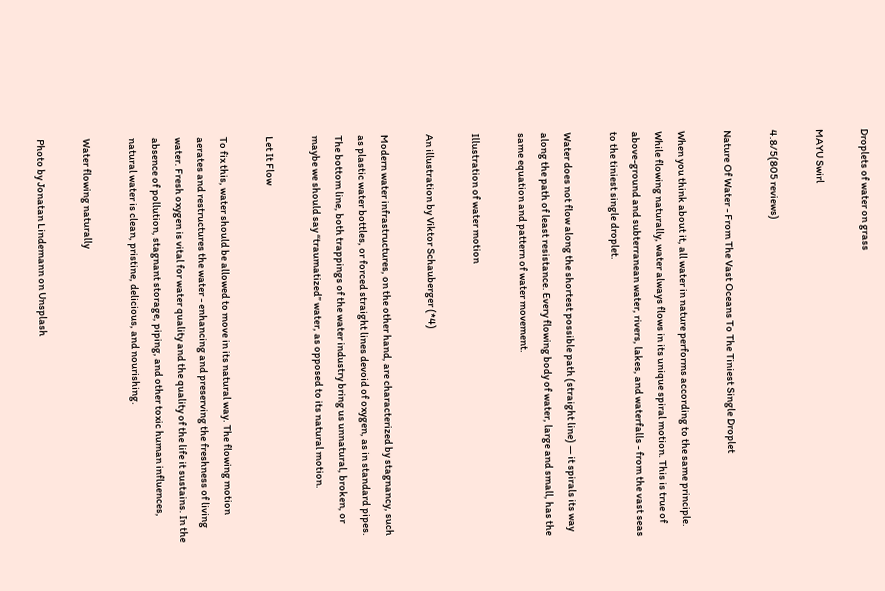Droplets of water on grass

MAYU Swirl

4.8/5(805 reviews)

Nature Of Water - From The Vast Oceans To The Tiniest Single Droplet

When you think about it, all water in nature performs according to the same principle. While flowing naturally, water always flows in its unique spiral motion. This is true of above-ground and subterranean water, rivers, lakes, and waterfalls - from the vast seas to the tiniest single droplet.

Water does not flow along the shortest possible path (straight line) — it spirals its way along the path of least resistance. Every flowing body of water, large and small, has the same equation and pattern of water movement.

Illustration of water motion

An illustration by Viktor Schauberger (*4)

Modern water infrastructures, on the other hand, are characterized by stagnancy, such as plastic water bottles, or forced straight lines devoid of oxygen, as in standard pipes. The bottom line, both trappings of the water industry bring us unnatural, broken, or maybe we should say “traumatized” water, as opposed to its natural motion.

Let It Flow

To fix this, water should be allowed to move in its natural way. The flowing motion aerates and restructures the water - enhancing and preserving the freshness of living water. Fresh oxygen is vital for water quality and the quality of the life it sustains. In the absence of pollution, stagnant storage, piping, and other toxic human influences, natural water is clean, pristine, delicious, and nourishing.

Water flowing naturally

Photo by Jonatan Lindemann on Unsplash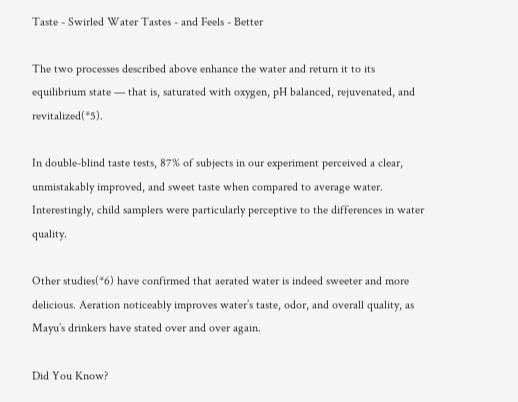Taste - Swirled Water Tastes - and Feels - Better

The two processes described above enhance the water and return it to its equilibrium state — that is, saturated with oxygen, pH balanced, rejuvenated, and revitalized(*5).

In double-blind taste tests, 87% of subjects in our experiment perceived a clear, unmistakably improved, and sweet taste when compared to average water. Interestingly, child samplers were particularly perceptive to the differences in water quality.

Other studies(*6) have confirmed that aerated water is indeed sweeter and more delicious. Aeration noticeably improves water’s taste, odor, and overall quality, as Mayu’s drinkers have stated over and over again.

Did You Know?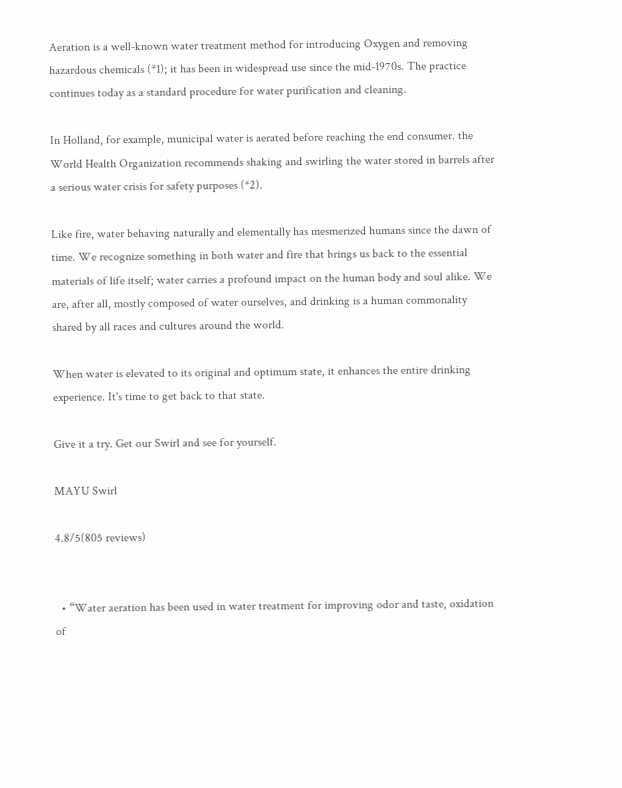Aeration is a well-known water treatment method for introducing Oxygen and removing hazardous chemicals (*1); it has been in widespread use since the mid-1970s. The practice continues today as a standard procedure for water purification and cleaning.

In Holland, for example, municipal water is aerated before reaching the end consumer. the World Health Organization recommends shaking and swirling the water stored in barrels after a serious water crisis for safety purposes (*2).

Like fire, water behaving naturally and elementally has mesmerized humans since the dawn of time. We recognize something in both water and fire that brings us back to the essential materials of life itself; water carries a profound impact on the human body and soul alike. We are, after all, mostly composed of water ourselves, and drinking is a human commonality shared by all races and cultures around the world.

When water is elevated to its original and optimum state, it enhances the entire drinking experience. It's time to get back to that state.

Give it a try. Get our Swirl and see for yourself.

MAYU Swirl

4.8/5(805 reviews)


  • “Water aeration has been used in water treatment for improving odor and taste, oxidation of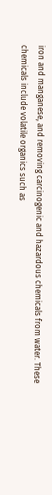iron and manganese, and removing carcinogenic and hazardous chemicals from water. These chemicals include volatile organics such as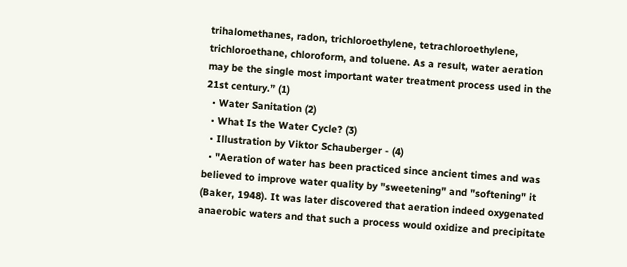trihalomethanes, radon, trichloroethylene, tetrachloroethylene, trichloroethane, chloroform, and toluene. As a result, water aeration may be the single most important water treatment process used in the 21st century.” (1)
  • Water Sanitation (2)
  • What Is the Water Cycle? (3)
  • Illustration by Viktor Schauberger - (4)
  • "Aeration of water has been practiced since ancient times and was believed to improve water quality by "sweetening" and "softening" it (Baker, 1948). It was later discovered that aeration indeed oxygenated anaerobic waters and that such a process would oxidize and precipitate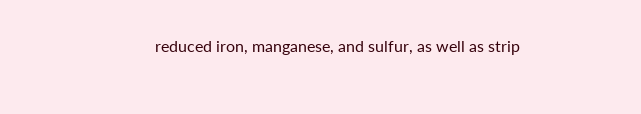reduced iron, manganese, and sulfur, as well as strip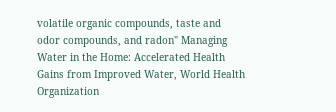volatile organic compounds, taste and odor compounds, and radon" Managing Water in the Home: Accelerated Health Gains from Improved Water, World Health Organization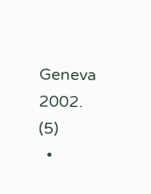Geneva 2002. (5)
  •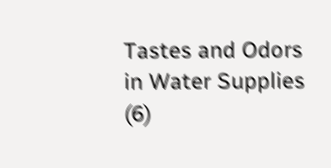Tastes and Odors in Water Supplies (6)